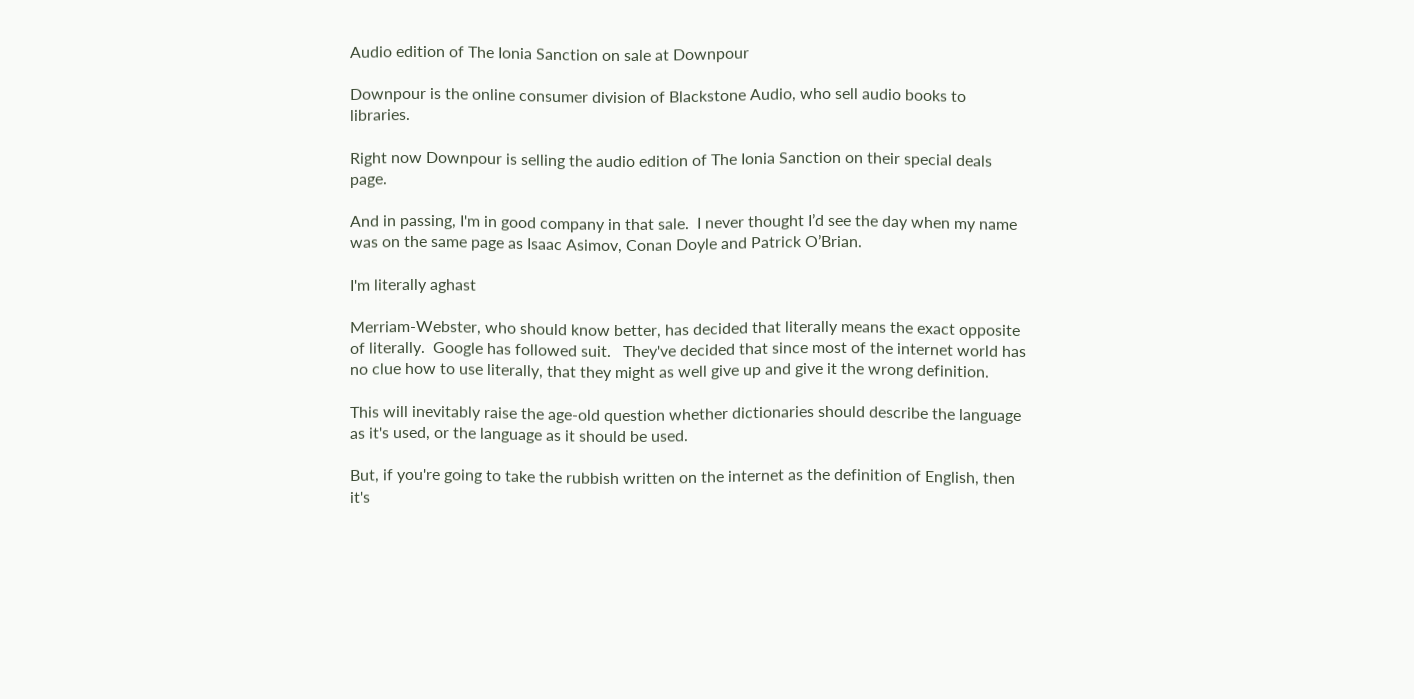Audio edition of The Ionia Sanction on sale at Downpour

Downpour is the online consumer division of Blackstone Audio, who sell audio books to libraries.

Right now Downpour is selling the audio edition of The Ionia Sanction on their special deals page.

And in passing, I'm in good company in that sale.  I never thought I’d see the day when my name was on the same page as Isaac Asimov, Conan Doyle and Patrick O’Brian.

I'm literally aghast

Merriam-Webster, who should know better, has decided that literally means the exact opposite of literally.  Google has followed suit.   They've decided that since most of the internet world has no clue how to use literally, that they might as well give up and give it the wrong definition.

This will inevitably raise the age-old question whether dictionaries should describe the language as it's used, or the language as it should be used.

But, if you're going to take the rubbish written on the internet as the definition of English, then it's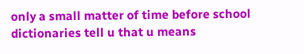only a small matter of time before school dictionaries tell u that u means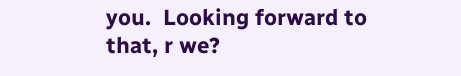you.  Looking forward to that, r we?